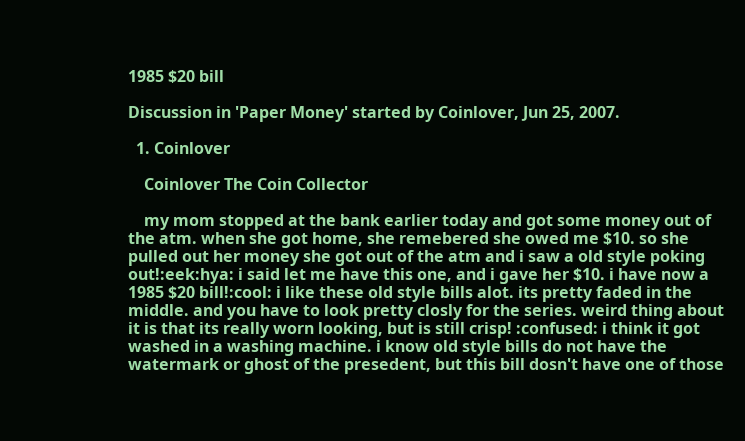1985 $20 bill

Discussion in 'Paper Money' started by Coinlover, Jun 25, 2007.

  1. Coinlover

    Coinlover The Coin Collector

    my mom stopped at the bank earlier today and got some money out of the atm. when she got home, she remebered she owed me $10. so she pulled out her money she got out of the atm and i saw a old style poking out!:eek:hya: i said let me have this one, and i gave her $10. i have now a 1985 $20 bill!:cool: i like these old style bills alot. its pretty faded in the middle. and you have to look pretty closly for the series. weird thing about it is that its really worn looking, but is still crisp! :confused: i think it got washed in a washing machine. i know old style bills do not have the watermark or ghost of the presedent, but this bill dosn't have one of those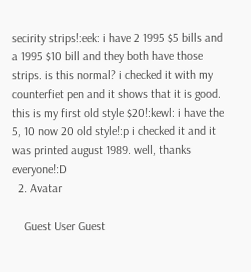secirity strips!:eek: i have 2 1995 $5 bills and a 1995 $10 bill and they both have those strips. is this normal? i checked it with my counterfiet pen and it shows that it is good. this is my first old style $20!:kewl: i have the 5, 10 now 20 old style!:p i checked it and it was printed august 1989. well, thanks everyone!:D
  2. Avatar

    Guest User Guest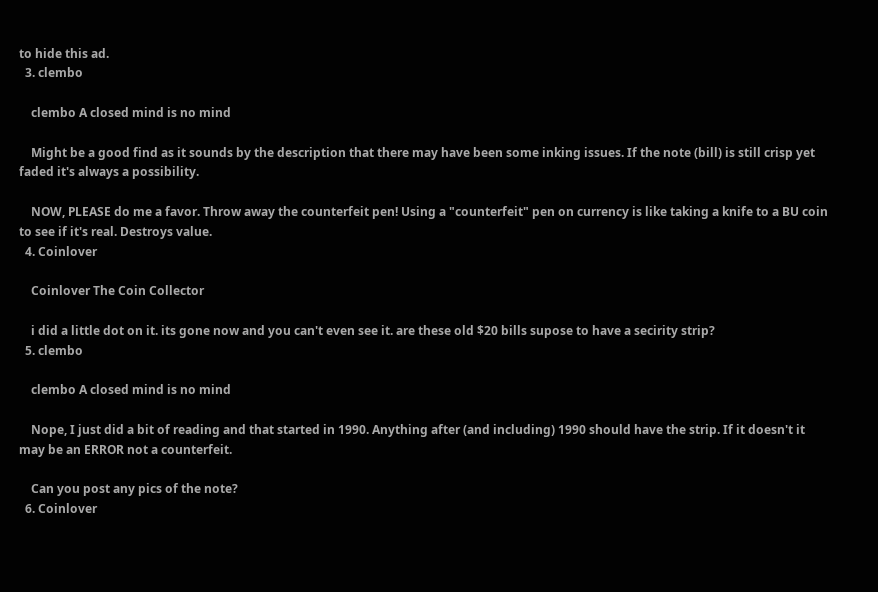to hide this ad.
  3. clembo

    clembo A closed mind is no mind

    Might be a good find as it sounds by the description that there may have been some inking issues. If the note (bill) is still crisp yet faded it's always a possibility.

    NOW, PLEASE do me a favor. Throw away the counterfeit pen! Using a "counterfeit" pen on currency is like taking a knife to a BU coin to see if it's real. Destroys value.
  4. Coinlover

    Coinlover The Coin Collector

    i did a little dot on it. its gone now and you can't even see it. are these old $20 bills supose to have a secirity strip?
  5. clembo

    clembo A closed mind is no mind

    Nope, I just did a bit of reading and that started in 1990. Anything after (and including) 1990 should have the strip. If it doesn't it may be an ERROR not a counterfeit.

    Can you post any pics of the note?
  6. Coinlover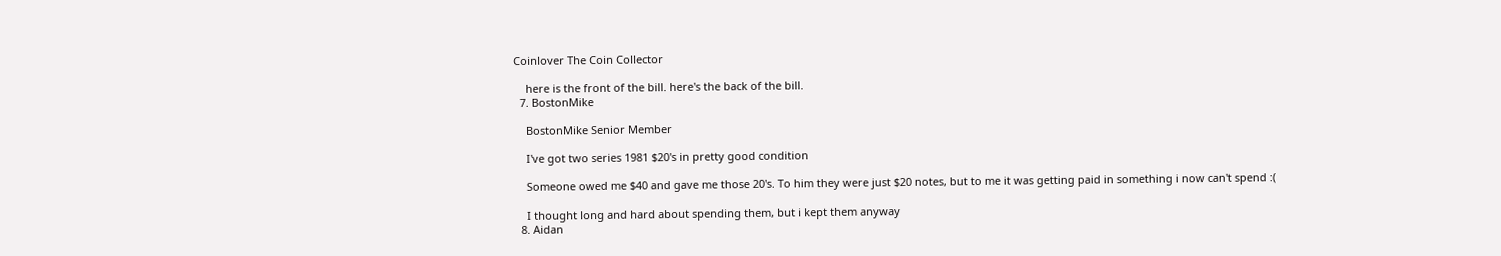Coinlover The Coin Collector

    here is the front of the bill. here's the back of the bill.
  7. BostonMike

    BostonMike Senior Member

    I've got two series 1981 $20's in pretty good condition

    Someone owed me $40 and gave me those 20's. To him they were just $20 notes, but to me it was getting paid in something i now can't spend :(

    I thought long and hard about spending them, but i kept them anyway
  8. Aidan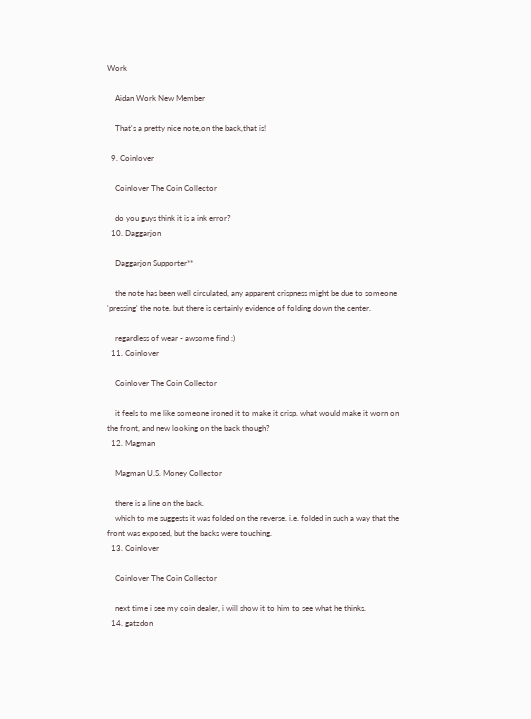Work

    Aidan Work New Member

    That's a pretty nice note,on the back,that is!

  9. Coinlover

    Coinlover The Coin Collector

    do you guys think it is a ink error?
  10. Daggarjon

    Daggarjon Supporter**

    the note has been well circulated, any apparent crispness might be due to someone 'pressing' the note. but there is certainly evidence of folding down the center.

    regardless of wear - awsome find :)
  11. Coinlover

    Coinlover The Coin Collector

    it feels to me like someone ironed it to make it crisp. what would make it worn on the front, and new looking on the back though?
  12. Magman

    Magman U.S. Money Collector

    there is a line on the back.
    which to me suggests it was folded on the reverse. i.e. folded in such a way that the front was exposed, but the backs were touching.
  13. Coinlover

    Coinlover The Coin Collector

    next time i see my coin dealer, i will show it to him to see what he thinks.
  14. gatzdon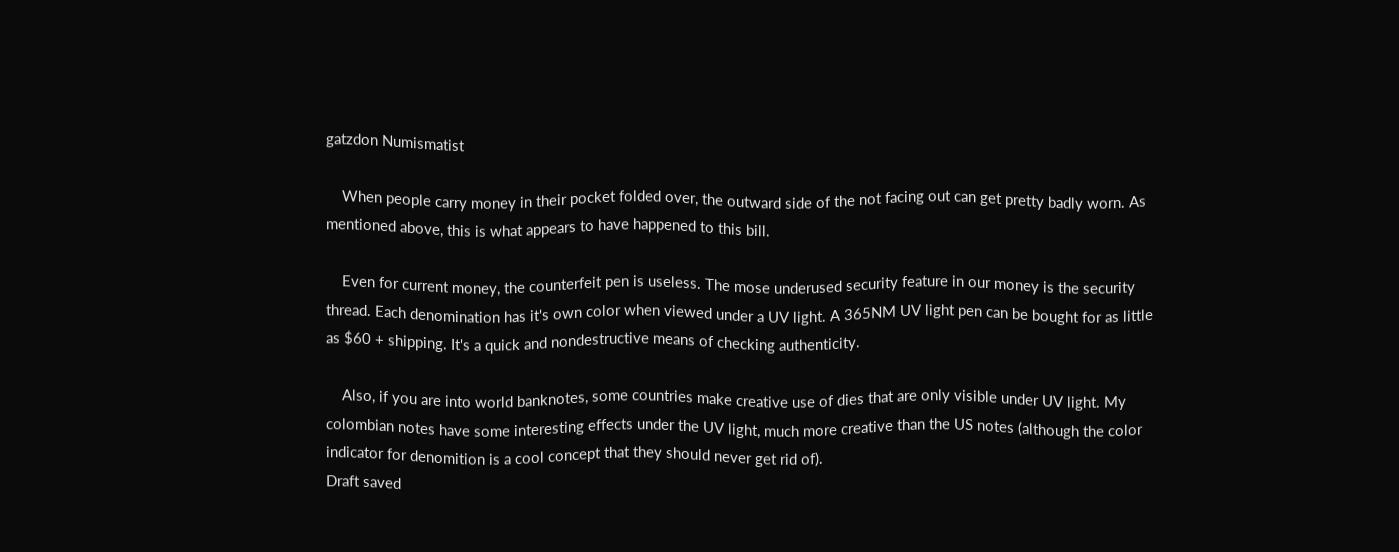gatzdon Numismatist

    When people carry money in their pocket folded over, the outward side of the not facing out can get pretty badly worn. As mentioned above, this is what appears to have happened to this bill.

    Even for current money, the counterfeit pen is useless. The mose underused security feature in our money is the security thread. Each denomination has it's own color when viewed under a UV light. A 365NM UV light pen can be bought for as little as $60 + shipping. It's a quick and nondestructive means of checking authenticity.

    Also, if you are into world banknotes, some countries make creative use of dies that are only visible under UV light. My colombian notes have some interesting effects under the UV light, much more creative than the US notes (although the color indicator for denomition is a cool concept that they should never get rid of).
Draft saved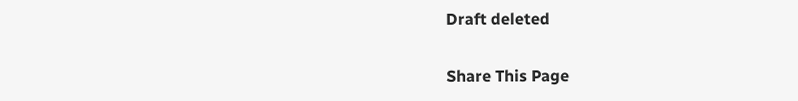Draft deleted

Share This Page